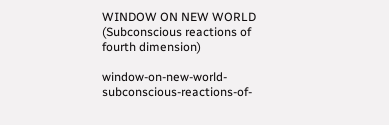WINDOW ON NEW WORLD (Subconscious reactions of fourth dimension)

window-on-new-world-subconscious-reactions-of-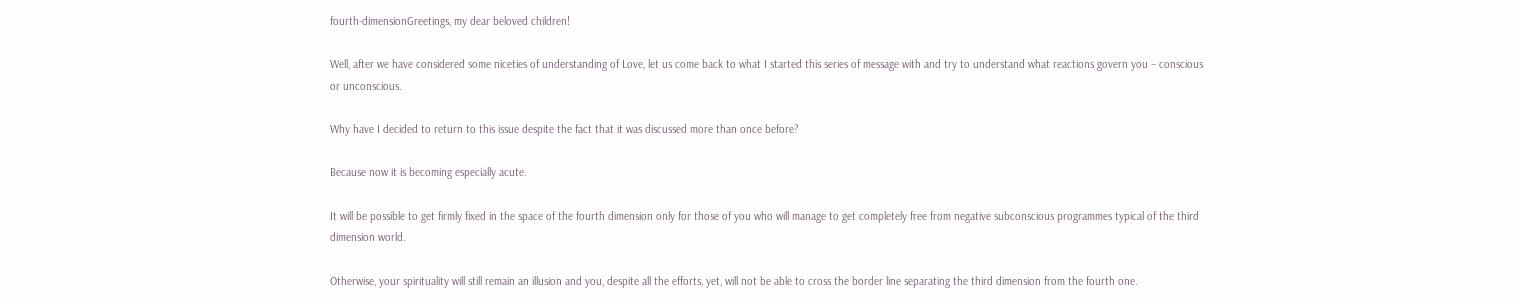fourth-dimensionGreetings, my dear beloved children!

Well, after we have considered some niceties of understanding of Love, let us come back to what I started this series of message with and try to understand what reactions govern you – conscious or unconscious.

Why have I decided to return to this issue despite the fact that it was discussed more than once before?

Because now it is becoming especially acute.

It will be possible to get firmly fixed in the space of the fourth dimension only for those of you who will manage to get completely free from negative subconscious programmes typical of the third dimension world.

Otherwise, your spirituality will still remain an illusion and you, despite all the efforts, yet, will not be able to cross the border line separating the third dimension from the fourth one.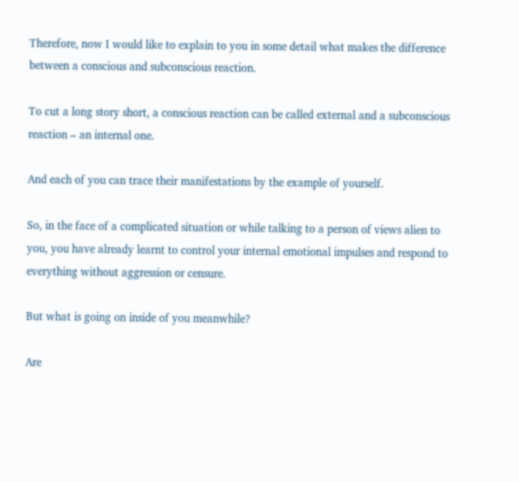Therefore, now I would like to explain to you in some detail what makes the difference between a conscious and subconscious reaction.

To cut a long story short, a conscious reaction can be called external and a subconscious reaction – an internal one.

And each of you can trace their manifestations by the example of yourself.

So, in the face of a complicated situation or while talking to a person of views alien to you, you have already learnt to control your internal emotional impulses and respond to everything without aggression or censure.

But what is going on inside of you meanwhile?

Are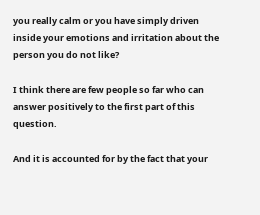you really calm or you have simply driven inside your emotions and irritation about the person you do not like?

I think there are few people so far who can answer positively to the first part of this question.

And it is accounted for by the fact that your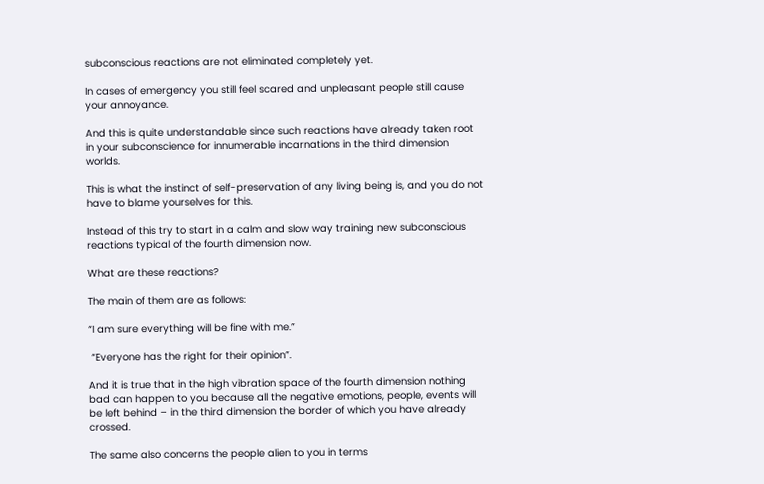subconscious reactions are not eliminated completely yet.

In cases of emergency you still feel scared and unpleasant people still cause your annoyance.

And this is quite understandable since such reactions have already taken root in your subconscience for innumerable incarnations in the third dimension worlds.

This is what the instinct of self-preservation of any living being is, and you do not have to blame yourselves for this.

Instead of this try to start in a calm and slow way training new subconscious reactions typical of the fourth dimension now.

What are these reactions?

The main of them are as follows:

“I am sure everything will be fine with me.”

 “Everyone has the right for their opinion”.

And it is true that in the high vibration space of the fourth dimension nothing bad can happen to you because all the negative emotions, people, events will be left behind – in the third dimension the border of which you have already crossed.

The same also concerns the people alien to you in terms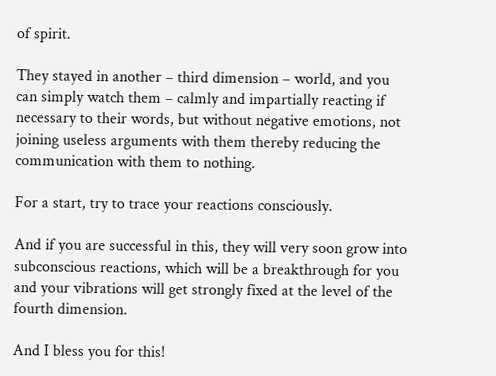of spirit.

They stayed in another – third dimension – world, and you can simply watch them – calmly and impartially reacting if necessary to their words, but without negative emotions, not joining useless arguments with them thereby reducing the communication with them to nothing.

For a start, try to trace your reactions consciously.

And if you are successful in this, they will very soon grow into subconscious reactions, which will be a breakthrough for you and your vibrations will get strongly fixed at the level of the fourth dimension.

And I bless you for this!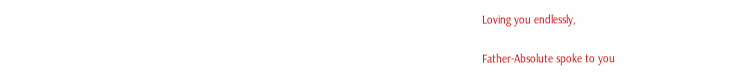Loving you endlessly,

Father-Absolute spoke to you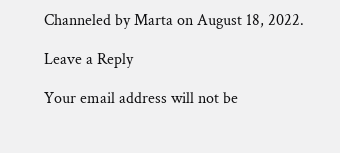Channeled by Marta on August 18, 2022.

Leave a Reply

Your email address will not be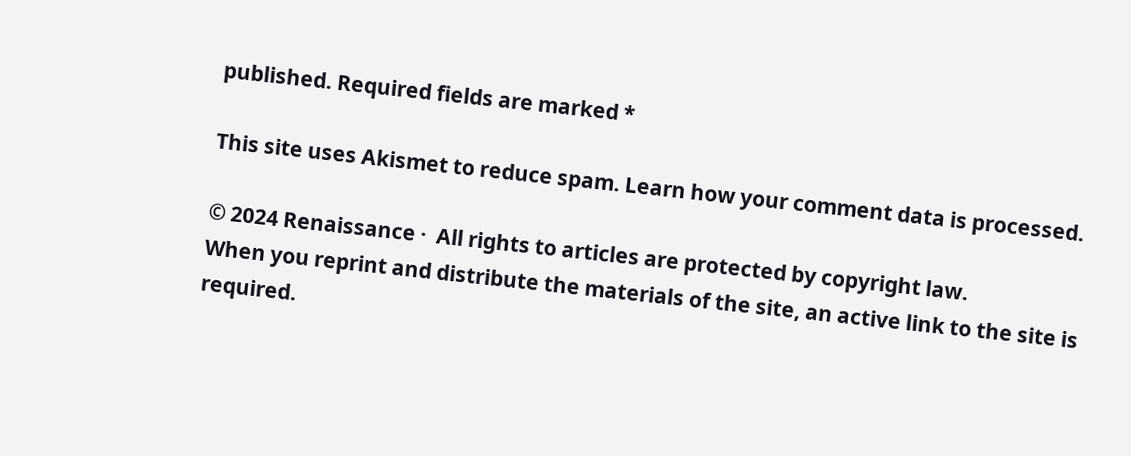published. Required fields are marked *

This site uses Akismet to reduce spam. Learn how your comment data is processed.

© 2024 Renaissance ·  All rights to articles are protected by copyright law.
When you reprint and distribute the materials of the site, an active link to the site is required.